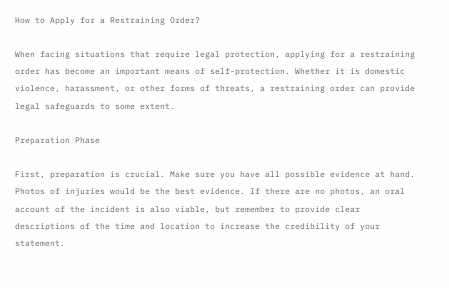How to Apply for a Restraining Order?

When facing situations that require legal protection, applying for a restraining order has become an important means of self-protection. Whether it is domestic violence, harassment, or other forms of threats, a restraining order can provide legal safeguards to some extent.

Preparation Phase

First, preparation is crucial. Make sure you have all possible evidence at hand. Photos of injuries would be the best evidence. If there are no photos, an oral account of the incident is also viable, but remember to provide clear descriptions of the time and location to increase the credibility of your statement.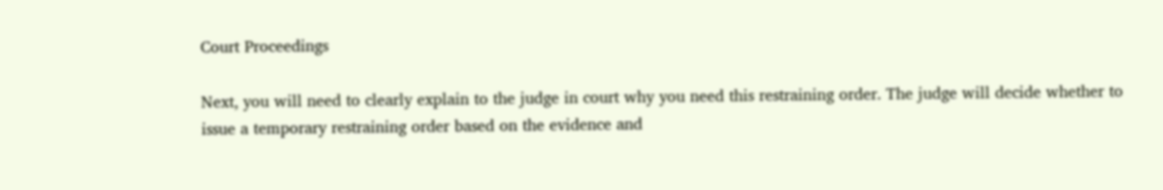Court Proceedings

Next, you will need to clearly explain to the judge in court why you need this restraining order. The judge will decide whether to issue a temporary restraining order based on the evidence and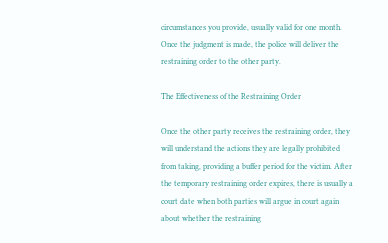circumstances you provide, usually valid for one month. Once the judgment is made, the police will deliver the restraining order to the other party.

The Effectiveness of the Restraining Order

Once the other party receives the restraining order, they will understand the actions they are legally prohibited from taking, providing a buffer period for the victim. After the temporary restraining order expires, there is usually a court date when both parties will argue in court again about whether the restraining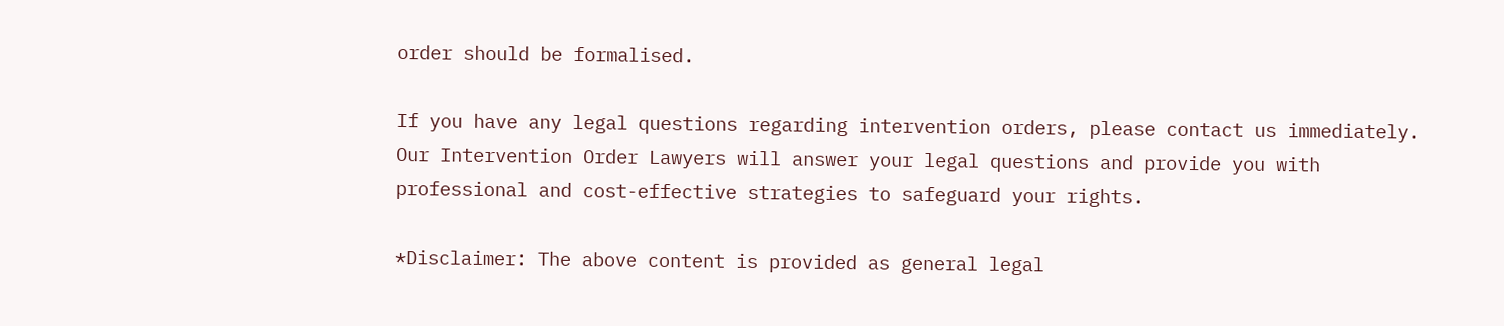order should be formalised.

If you have any legal questions regarding intervention orders, please contact us immediately. Our Intervention Order Lawyers will answer your legal questions and provide you with professional and cost-effective strategies to safeguard your rights.

*Disclaimer: The above content is provided as general legal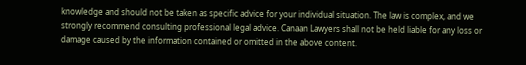knowledge and should not be taken as specific advice for your individual situation. The law is complex, and we strongly recommend consulting professional legal advice. Canaan Lawyers shall not be held liable for any loss or damage caused by the information contained or omitted in the above content.